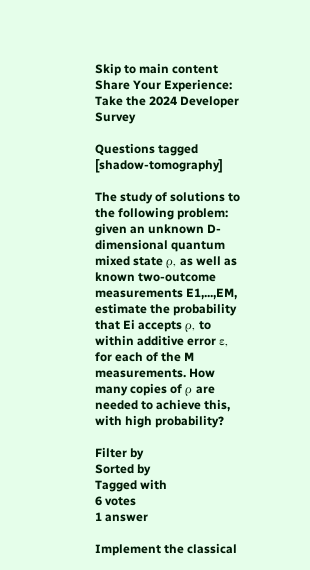Skip to main content
Share Your Experience: Take the 2024 Developer Survey

Questions tagged [shadow-tomography]

The study of solutions to the following problem: given an unknown D-dimensional quantum mixed state ρ, as well as known two-outcome measurements E1,...,EM, estimate the probability that Ei accepts ρ, to within additive error ε, for each of the M measurements. How many copies of ρ are needed to achieve this, with high probability?

Filter by
Sorted by
Tagged with
6 votes
1 answer

Implement the classical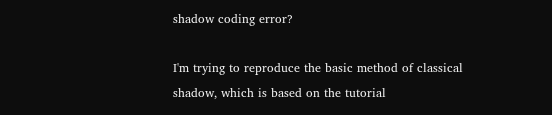shadow coding error?

I'm trying to reproduce the basic method of classical shadow, which is based on the tutorial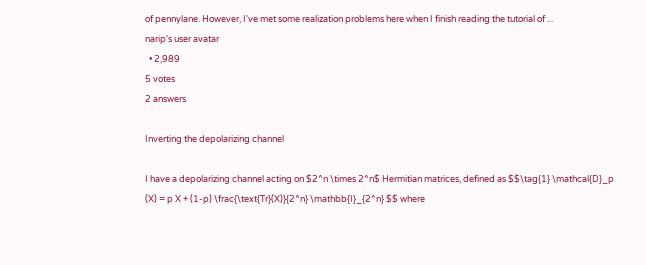of pennylane. However, I've met some realization problems here when I finish reading the tutorial of ...
narip's user avatar
  • 2,989
5 votes
2 answers

Inverting the depolarizing channel

I have a depolarizing channel acting on $2^n \times 2^n$ Hermitian matrices, defined as $$\tag{1} \mathcal{D}_p (X) = p X + (1-p) \frac{\text{Tr}(X)}{2^n} \mathbb{I}_{2^n} $$ where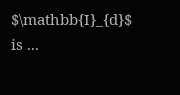$\mathbb{I}_{d}$ is ...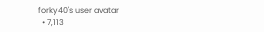forky40's user avatar
  • 7,113